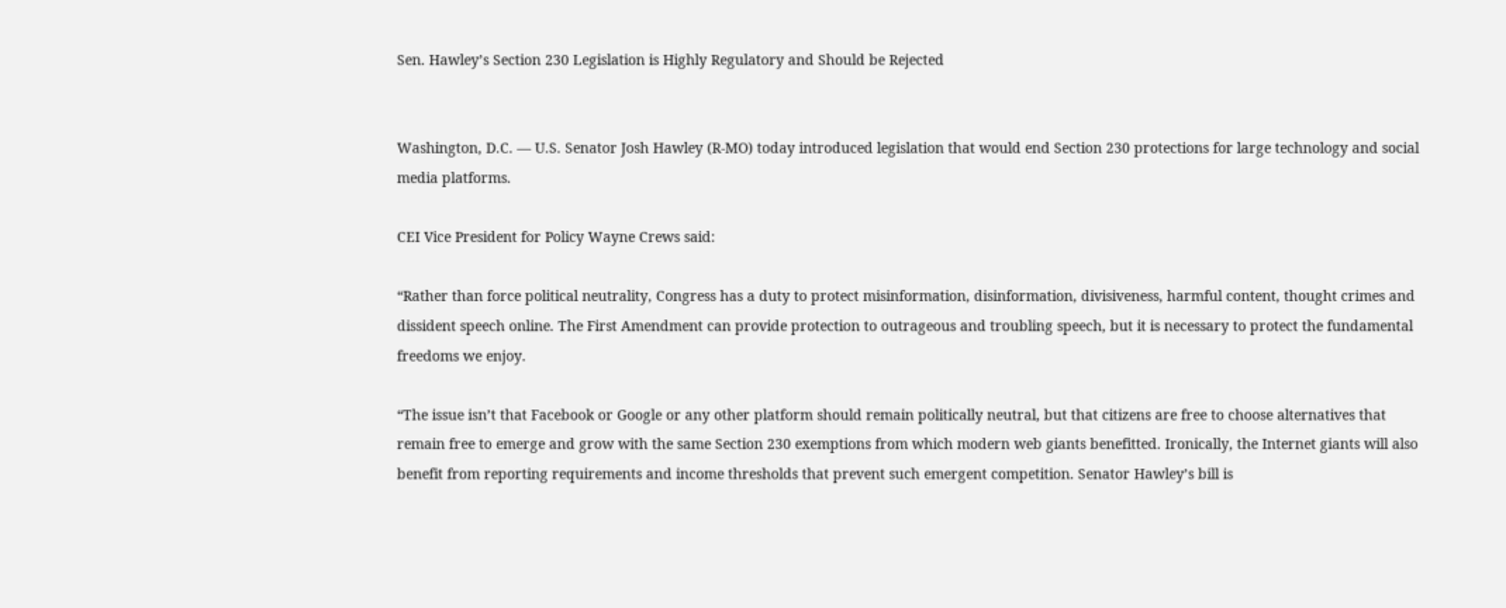Sen. Hawley’s Section 230 Legislation is Highly Regulatory and Should be Rejected


Washington, D.C. — U.S. Senator Josh Hawley (R-MO) today introduced legislation that would end Section 230 protections for large technology and social media platforms.

CEI Vice President for Policy Wayne Crews said:

“Rather than force political neutrality, Congress has a duty to protect misinformation, disinformation, divisiveness, harmful content, thought crimes and dissident speech online. The First Amendment can provide protection to outrageous and troubling speech, but it is necessary to protect the fundamental freedoms we enjoy.

“The issue isn’t that Facebook or Google or any other platform should remain politically neutral, but that citizens are free to choose alternatives that remain free to emerge and grow with the same Section 230 exemptions from which modern web giants benefitted. Ironically, the Internet giants will also benefit from reporting requirements and income thresholds that prevent such emergent competition. Senator Hawley’s bill is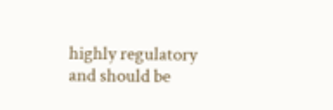highly regulatory and should be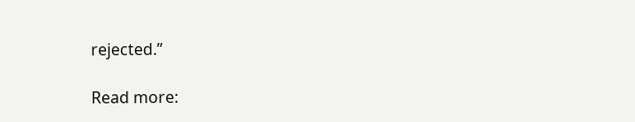rejected.”

Read more: